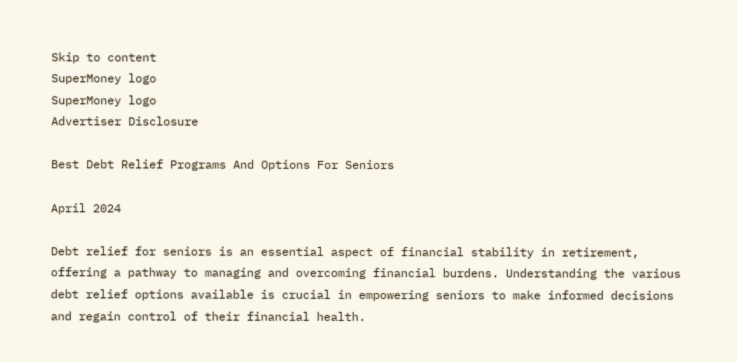Skip to content
SuperMoney logo
SuperMoney logo
Advertiser Disclosure

Best Debt Relief Programs And Options For Seniors

April 2024

Debt relief for seniors is an essential aspect of financial stability in retirement, offering a pathway to managing and overcoming financial burdens. Understanding the various debt relief options available is crucial in empowering seniors to make informed decisions and regain control of their financial health.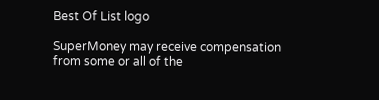Best Of List logo

SuperMoney may receive compensation from some or all of the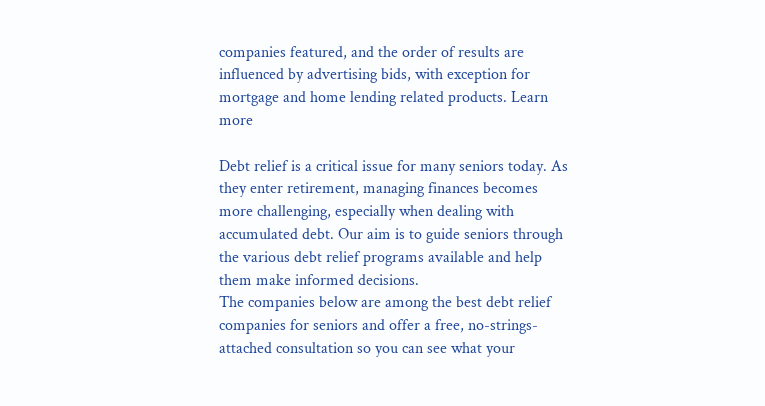companies featured, and the order of results are influenced by advertising bids, with exception for mortgage and home lending related products. Learn more

Debt relief is a critical issue for many seniors today. As they enter retirement, managing finances becomes more challenging, especially when dealing with accumulated debt. Our aim is to guide seniors through the various debt relief programs available and help them make informed decisions.
The companies below are among the best debt relief companies for seniors and offer a free, no-strings-attached consultation so you can see what your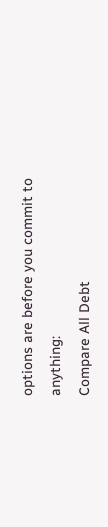options are before you commit to anything:
Compare All Debt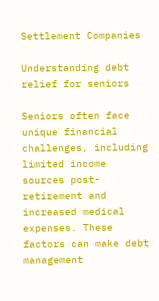Settlement Companies

Understanding debt relief for seniors

Seniors often face unique financial challenges, including limited income sources post-retirement and increased medical expenses. These factors can make debt management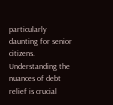particularly daunting for senior citizens. Understanding the nuances of debt relief is crucial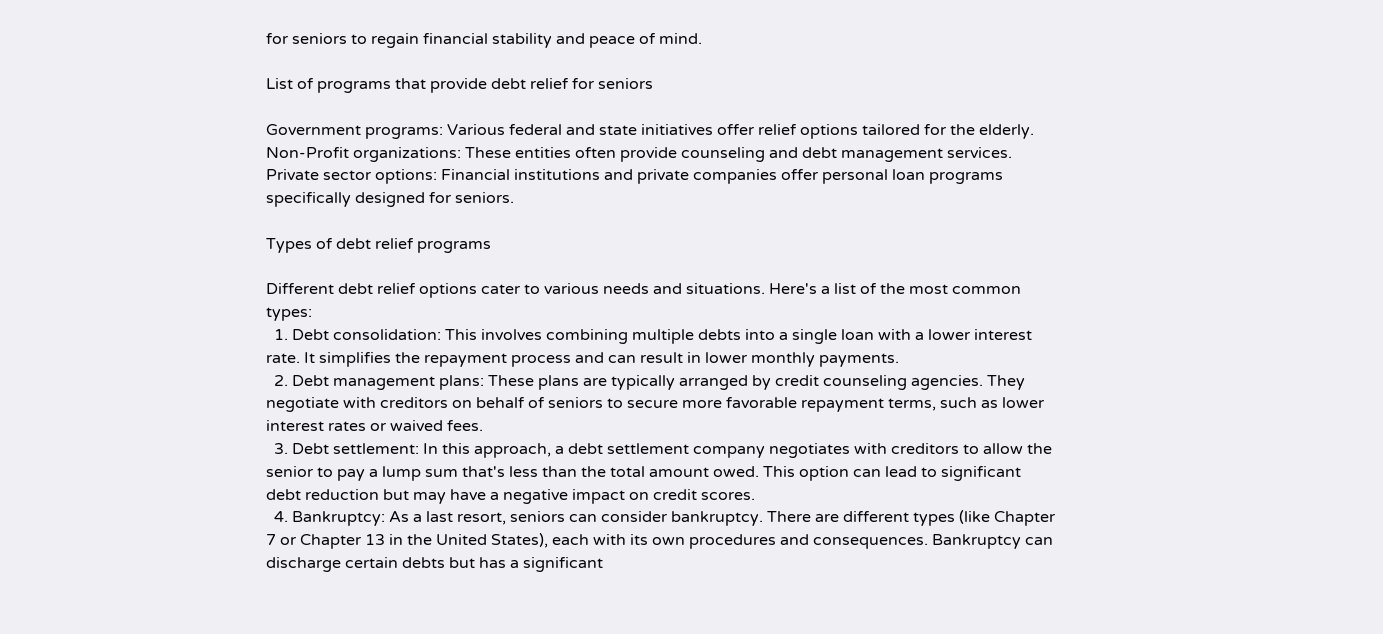for seniors to regain financial stability and peace of mind.

List of programs that provide debt relief for seniors

Government programs: Various federal and state initiatives offer relief options tailored for the elderly.
Non-Profit organizations: These entities often provide counseling and debt management services.
Private sector options: Financial institutions and private companies offer personal loan programs specifically designed for seniors.

Types of debt relief programs

Different debt relief options cater to various needs and situations. Here's a list of the most common types:
  1. Debt consolidation: This involves combining multiple debts into a single loan with a lower interest rate. It simplifies the repayment process and can result in lower monthly payments.
  2. Debt management plans: These plans are typically arranged by credit counseling agencies. They negotiate with creditors on behalf of seniors to secure more favorable repayment terms, such as lower interest rates or waived fees.
  3. Debt settlement: In this approach, a debt settlement company negotiates with creditors to allow the senior to pay a lump sum that's less than the total amount owed. This option can lead to significant debt reduction but may have a negative impact on credit scores.
  4. Bankruptcy: As a last resort, seniors can consider bankruptcy. There are different types (like Chapter 7 or Chapter 13 in the United States), each with its own procedures and consequences. Bankruptcy can discharge certain debts but has a significant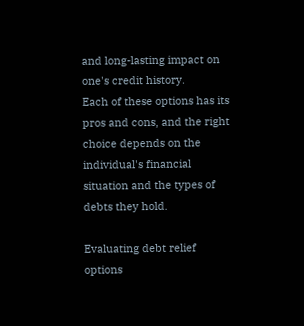and long-lasting impact on one's credit history.
Each of these options has its pros and cons, and the right choice depends on the individual's financial situation and the types of debts they hold.

Evaluating debt relief options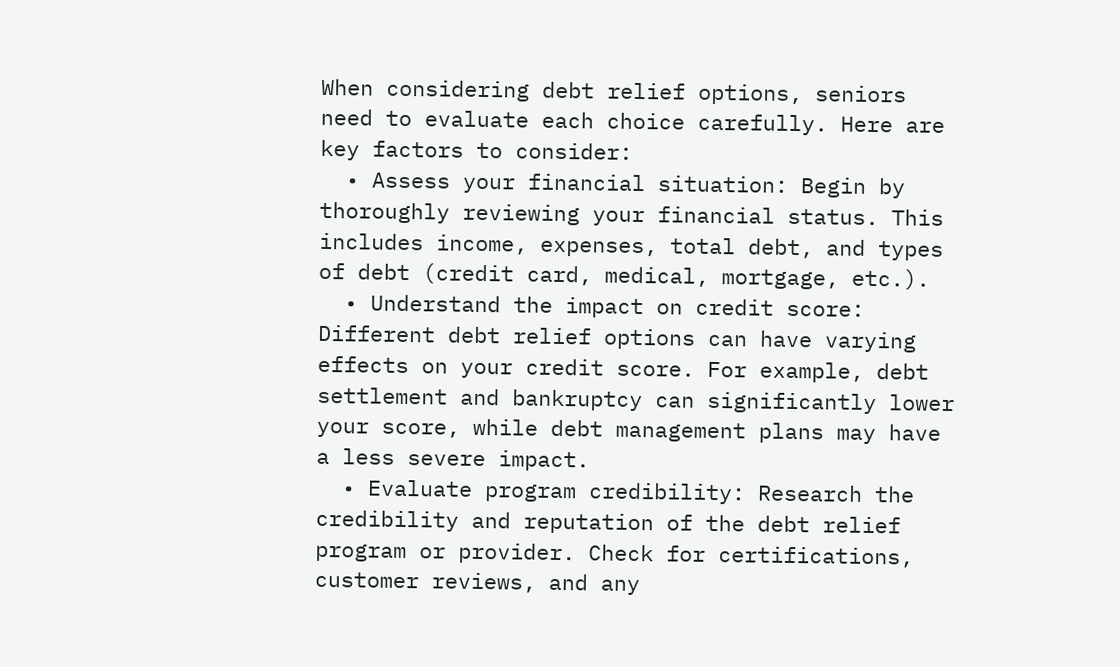When considering debt relief options, seniors need to evaluate each choice carefully. Here are key factors to consider:
  • Assess your financial situation: Begin by thoroughly reviewing your financial status. This includes income, expenses, total debt, and types of debt (credit card, medical, mortgage, etc.).
  • Understand the impact on credit score: Different debt relief options can have varying effects on your credit score. For example, debt settlement and bankruptcy can significantly lower your score, while debt management plans may have a less severe impact.
  • Evaluate program credibility: Research the credibility and reputation of the debt relief program or provider. Check for certifications, customer reviews, and any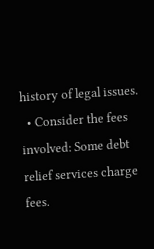history of legal issues.
  • Consider the fees involved: Some debt relief services charge fees.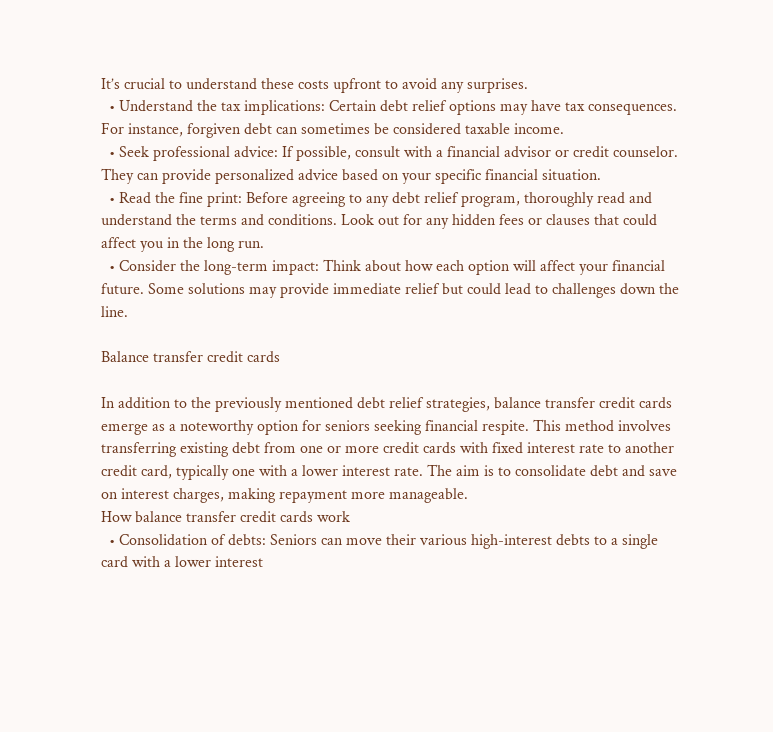It’s crucial to understand these costs upfront to avoid any surprises.
  • Understand the tax implications: Certain debt relief options may have tax consequences. For instance, forgiven debt can sometimes be considered taxable income.
  • Seek professional advice: If possible, consult with a financial advisor or credit counselor. They can provide personalized advice based on your specific financial situation.
  • Read the fine print: Before agreeing to any debt relief program, thoroughly read and understand the terms and conditions. Look out for any hidden fees or clauses that could affect you in the long run.
  • Consider the long-term impact: Think about how each option will affect your financial future. Some solutions may provide immediate relief but could lead to challenges down the line.

Balance transfer credit cards

In addition to the previously mentioned debt relief strategies, balance transfer credit cards emerge as a noteworthy option for seniors seeking financial respite. This method involves transferring existing debt from one or more credit cards with fixed interest rate to another credit card, typically one with a lower interest rate. The aim is to consolidate debt and save on interest charges, making repayment more manageable.
How balance transfer credit cards work
  • Consolidation of debts: Seniors can move their various high-interest debts to a single card with a lower interest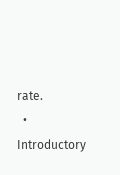rate.
  • Introductory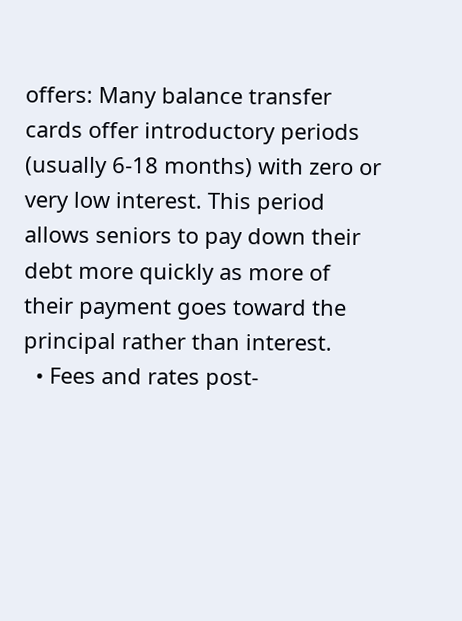offers: Many balance transfer cards offer introductory periods (usually 6-18 months) with zero or very low interest. This period allows seniors to pay down their debt more quickly as more of their payment goes toward the principal rather than interest.
  • Fees and rates post-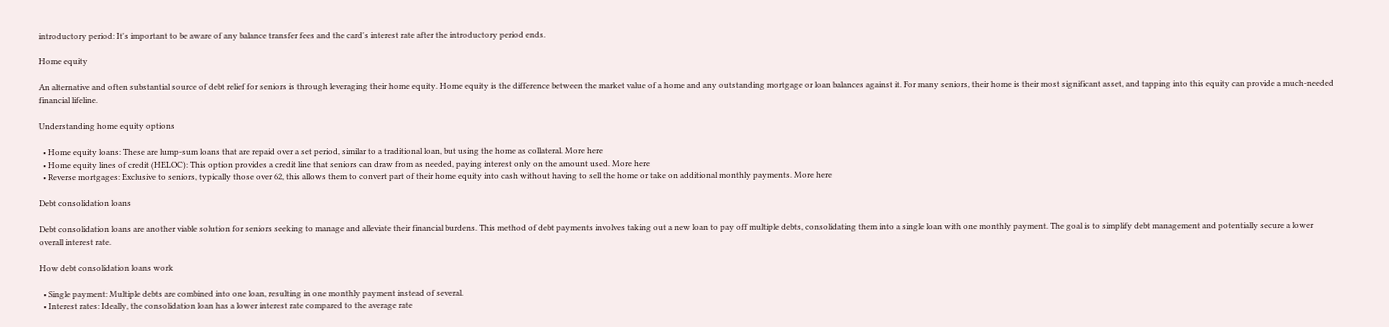introductory period: It's important to be aware of any balance transfer fees and the card's interest rate after the introductory period ends.

Home equity

An alternative and often substantial source of debt relief for seniors is through leveraging their home equity. Home equity is the difference between the market value of a home and any outstanding mortgage or loan balances against it. For many seniors, their home is their most significant asset, and tapping into this equity can provide a much-needed financial lifeline.

Understanding home equity options

  • Home equity loans: These are lump-sum loans that are repaid over a set period, similar to a traditional loan, but using the home as collateral. More here
  • Home equity lines of credit (HELOC): This option provides a credit line that seniors can draw from as needed, paying interest only on the amount used. More here
  • Reverse mortgages: Exclusive to seniors, typically those over 62, this allows them to convert part of their home equity into cash without having to sell the home or take on additional monthly payments. More here

Debt consolidation loans

Debt consolidation loans are another viable solution for seniors seeking to manage and alleviate their financial burdens. This method of debt payments involves taking out a new loan to pay off multiple debts, consolidating them into a single loan with one monthly payment. The goal is to simplify debt management and potentially secure a lower overall interest rate.

How debt consolidation loans work

  • Single payment: Multiple debts are combined into one loan, resulting in one monthly payment instead of several.
  • Interest rates: Ideally, the consolidation loan has a lower interest rate compared to the average rate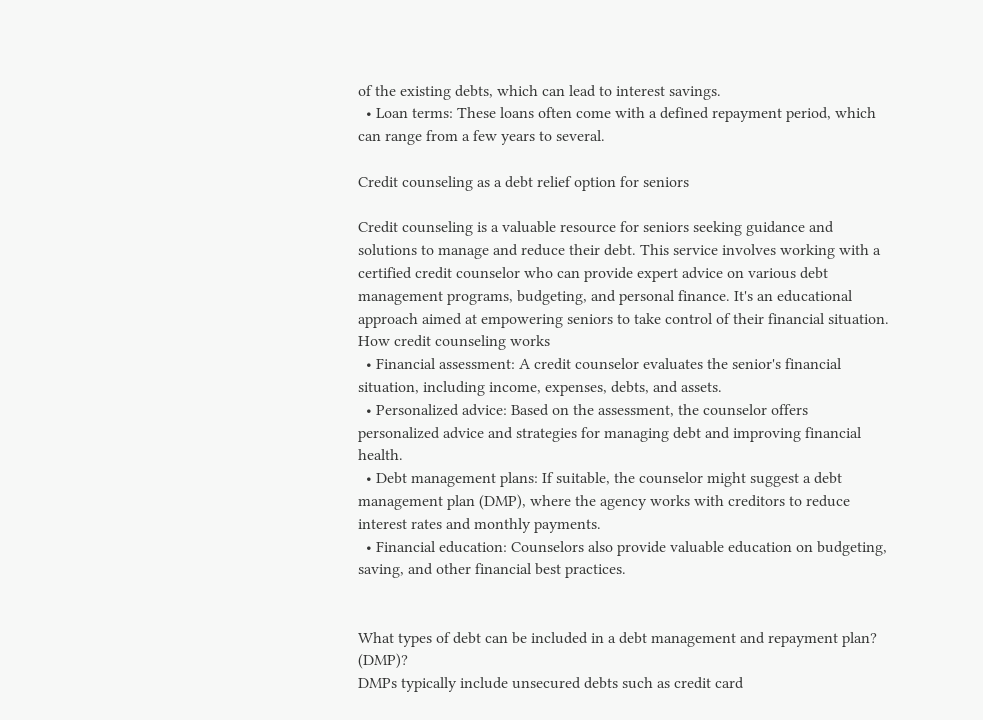of the existing debts, which can lead to interest savings.
  • Loan terms: These loans often come with a defined repayment period, which can range from a few years to several.

Credit counseling as a debt relief option for seniors

Credit counseling is a valuable resource for seniors seeking guidance and solutions to manage and reduce their debt. This service involves working with a certified credit counselor who can provide expert advice on various debt management programs, budgeting, and personal finance. It's an educational approach aimed at empowering seniors to take control of their financial situation.
How credit counseling works
  • Financial assessment: A credit counselor evaluates the senior's financial situation, including income, expenses, debts, and assets.
  • Personalized advice: Based on the assessment, the counselor offers personalized advice and strategies for managing debt and improving financial health.
  • Debt management plans: If suitable, the counselor might suggest a debt management plan (DMP), where the agency works with creditors to reduce interest rates and monthly payments.
  • Financial education: Counselors also provide valuable education on budgeting, saving, and other financial best practices.


What types of debt can be included in a debt management and repayment plan? (DMP)?
DMPs typically include unsecured debts such as credit card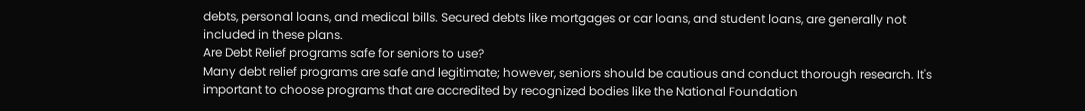debts, personal loans, and medical bills. Secured debts like mortgages or car loans, and student loans, are generally not included in these plans.
Are Debt Relief programs safe for seniors to use?
Many debt relief programs are safe and legitimate; however, seniors should be cautious and conduct thorough research. It's important to choose programs that are accredited by recognized bodies like the National Foundation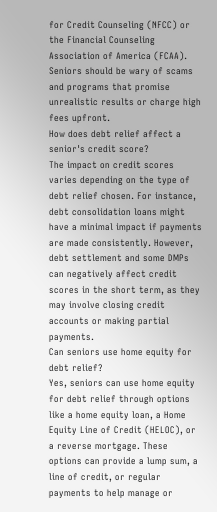for Credit Counseling (NFCC) or the Financial Counseling Association of America (FCAA). Seniors should be wary of scams and programs that promise unrealistic results or charge high fees upfront.
How does debt relief affect a senior's credit score?
The impact on credit scores varies depending on the type of debt relief chosen. For instance, debt consolidation loans might have a minimal impact if payments are made consistently. However, debt settlement and some DMPs can negatively affect credit scores in the short term, as they may involve closing credit accounts or making partial payments.
Can seniors use home equity for debt relief?
Yes, seniors can use home equity for debt relief through options like a home equity loan, a Home Equity Line of Credit (HELOC), or a reverse mortgage. These options can provide a lump sum, a line of credit, or regular payments to help manage or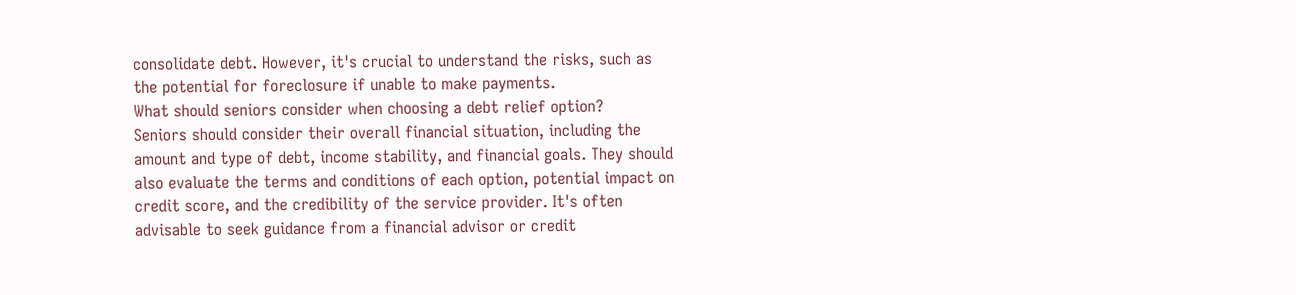consolidate debt. However, it's crucial to understand the risks, such as the potential for foreclosure if unable to make payments.
What should seniors consider when choosing a debt relief option?
Seniors should consider their overall financial situation, including the amount and type of debt, income stability, and financial goals. They should also evaluate the terms and conditions of each option, potential impact on credit score, and the credibility of the service provider. It's often advisable to seek guidance from a financial advisor or credit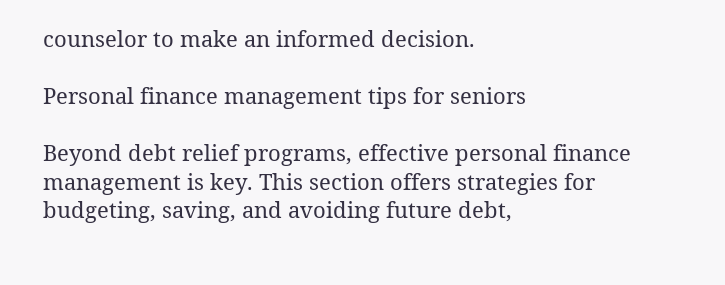counselor to make an informed decision.

Personal finance management tips for seniors

Beyond debt relief programs, effective personal finance management is key. This section offers strategies for budgeting, saving, and avoiding future debt,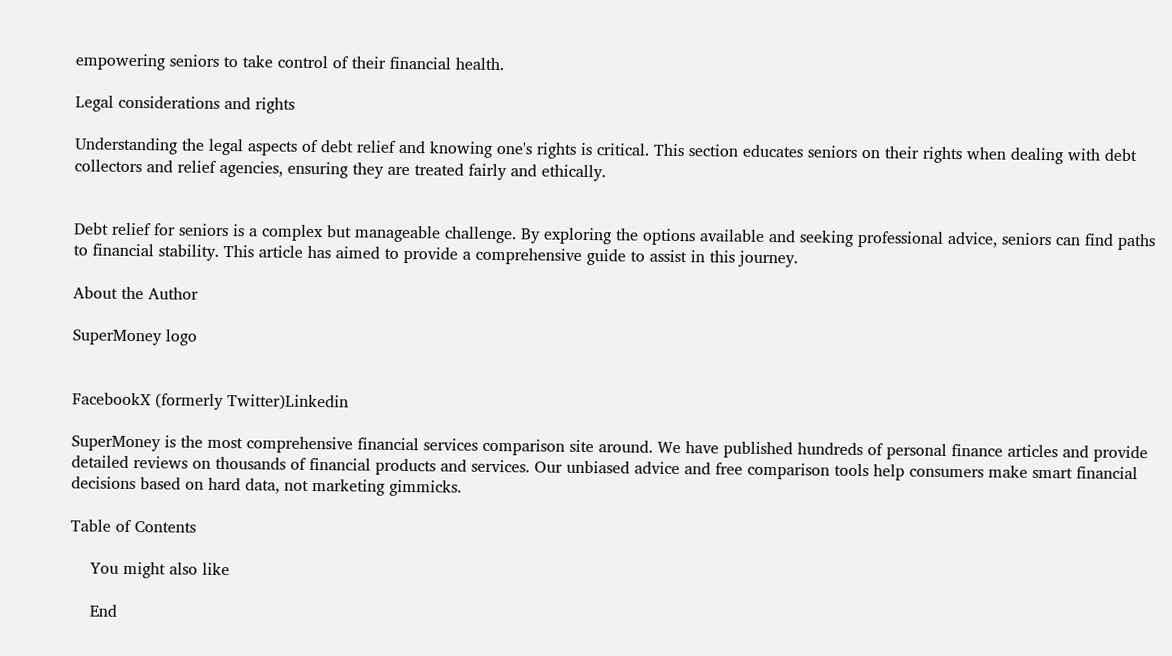empowering seniors to take control of their financial health.

Legal considerations and rights

Understanding the legal aspects of debt relief and knowing one's rights is critical. This section educates seniors on their rights when dealing with debt collectors and relief agencies, ensuring they are treated fairly and ethically.


Debt relief for seniors is a complex but manageable challenge. By exploring the options available and seeking professional advice, seniors can find paths to financial stability. This article has aimed to provide a comprehensive guide to assist in this journey.

About the Author

SuperMoney logo


FacebookX (formerly Twitter)Linkedin

SuperMoney is the most comprehensive financial services comparison site around. We have published hundreds of personal finance articles and provide detailed reviews on thousands of financial products and services. Our unbiased advice and free comparison tools help consumers make smart financial decisions based on hard data, not marketing gimmicks.

Table of Contents

    You might also like

    End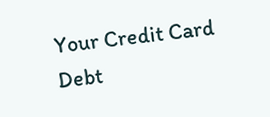Your Credit Card Debt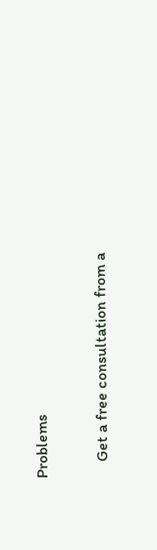Problems

    Get a free consultation from a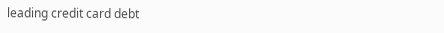leading credit card debt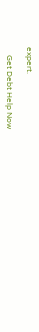expert.

    Get Debt Help Now